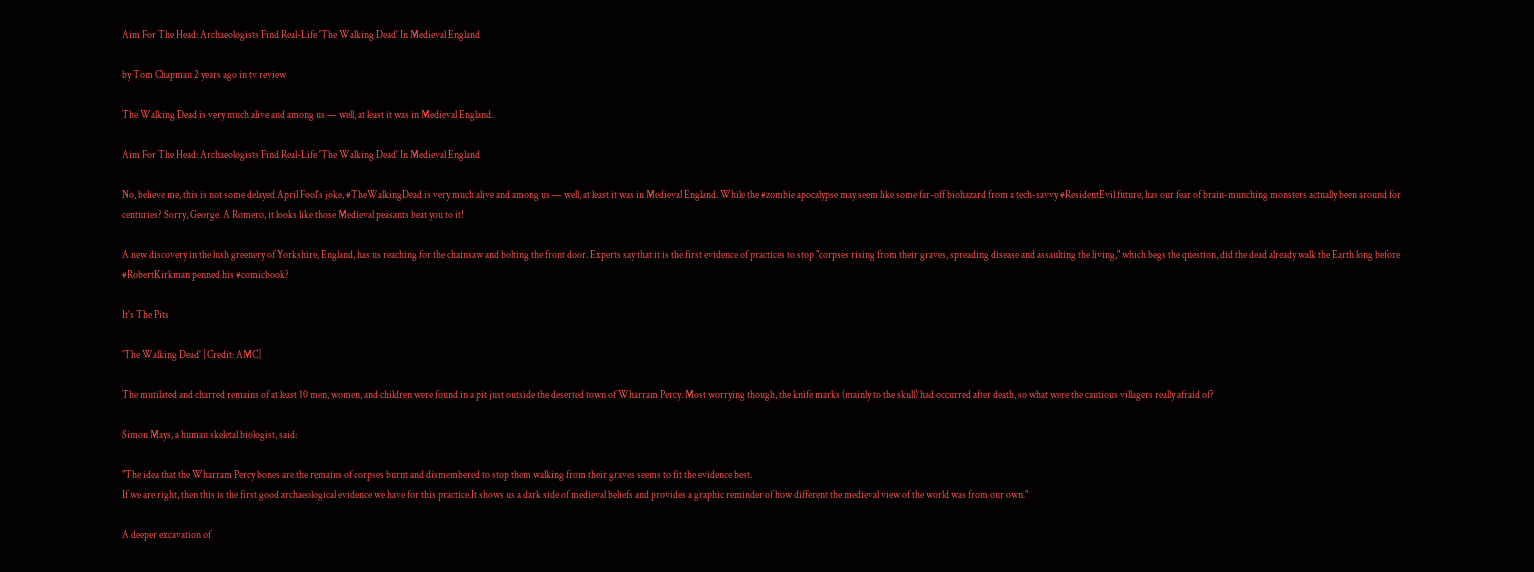Aim For The Head: Archaeologists Find Real-Life 'The Walking Dead' In Medieval England

by Tom Chapman 2 years ago in tv review

The Walking Dead is very much alive and among us — well, at least it was in Medieval England.

Aim For The Head: Archaeologists Find Real-Life 'The Walking Dead' In Medieval England

No, believe me, this is not some delayed April Fool's joke, #TheWalkingDead is very much alive and among us — well, at least it was in Medieval England. While the #zombie apocalypse may seem like some far-off biohazard from a tech-savvy #ResidentEvil future, has our fear of brain-munching monsters actually been around for centuries? Sorry, George. A Romero, it looks like those Medieval peasants beat you to it!

A new discovery in the lush greenery of Yorkshire, England, has us reaching for the chainsaw and bolting the front door. Experts say that it is the first evidence of practices to stop "corpses rising from their graves, spreading disease and assaulting the living," which begs the question, did the dead already walk the Earth long before #RobertKirkman penned his #comicbook?

It's The Pits

'The Walking Dead' [Credit: AMC]

The mutilated and charred remains of at least 10 men, women, and children were found in a pit just outside the deserted town of Wharram Percy. Most worrying though, the knife marks (mainly to the skull) had occurred after death, so what were the cautious villagers really afraid of?

Simon Mays, a human skeletal biologist, said:

"The idea that the Wharram Percy bones are the remains of corpses burnt and dismembered to stop them walking from their graves seems to fit the evidence best.
If we are right, then this is the first good archaeological evidence we have for this practice.It shows us a dark side of medieval beliefs and provides a graphic reminder of how different the medieval view of the world was from our own."

A deeper excavation of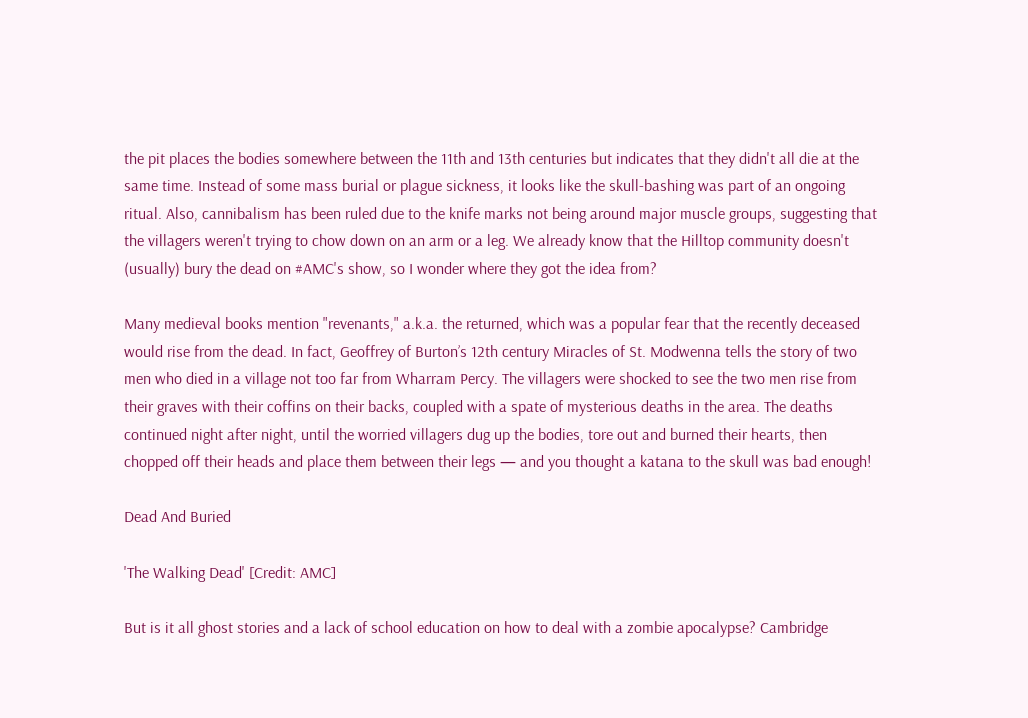the pit places the bodies somewhere between the 11th and 13th centuries but indicates that they didn't all die at the same time. Instead of some mass burial or plague sickness, it looks like the skull-bashing was part of an ongoing ritual. Also, cannibalism has been ruled due to the knife marks not being around major muscle groups, suggesting that the villagers weren't trying to chow down on an arm or a leg. We already know that the Hilltop community doesn't (usually) bury the dead on #AMC's show, so I wonder where they got the idea from?

Many medieval books mention "revenants," a.k.a. the returned, which was a popular fear that the recently deceased would rise from the dead. In fact, Geoffrey of Burton’s 12th century Miracles of St. Modwenna tells the story of two men who died in a village not too far from Wharram Percy. The villagers were shocked to see the two men rise from their graves with their coffins on their backs, coupled with a spate of mysterious deaths in the area. The deaths continued night after night, until the worried villagers dug up the bodies, tore out and burned their hearts, then chopped off their heads and place them between their legs — and you thought a katana to the skull was bad enough!

Dead And Buried

'The Walking Dead' [Credit: AMC]

But is it all ghost stories and a lack of school education on how to deal with a zombie apocalypse? Cambridge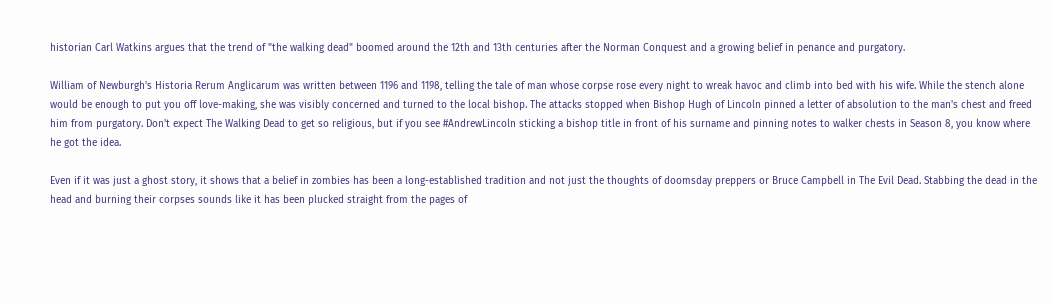historian Carl Watkins argues that the trend of "the walking dead" boomed around the 12th and 13th centuries after the Norman Conquest and a growing belief in penance and purgatory.

William of Newburgh's Historia Rerum Anglicarum was written between 1196 and 1198, telling the tale of man whose corpse rose every night to wreak havoc and climb into bed with his wife. While the stench alone would be enough to put you off love-making, she was visibly concerned and turned to the local bishop. The attacks stopped when Bishop Hugh of Lincoln pinned a letter of absolution to the man's chest and freed him from purgatory. Don't expect The Walking Dead to get so religious, but if you see #AndrewLincoln sticking a bishop title in front of his surname and pinning notes to walker chests in Season 8, you know where he got the idea.

Even if it was just a ghost story, it shows that a belief in zombies has been a long-established tradition and not just the thoughts of doomsday preppers or Bruce Campbell in The Evil Dead. Stabbing the dead in the head and burning their corpses sounds like it has been plucked straight from the pages of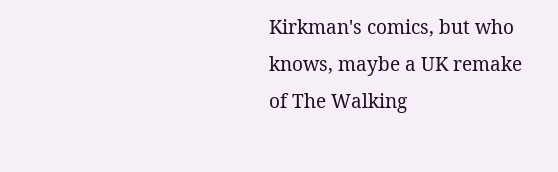Kirkman's comics, but who knows, maybe a UK remake of The Walking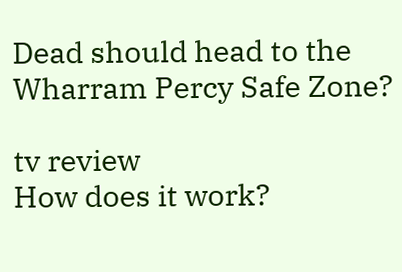Dead should head to the Wharram Percy Safe Zone?

tv review
How does it work?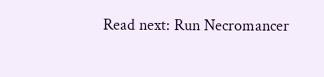Read next: Run Necromancer